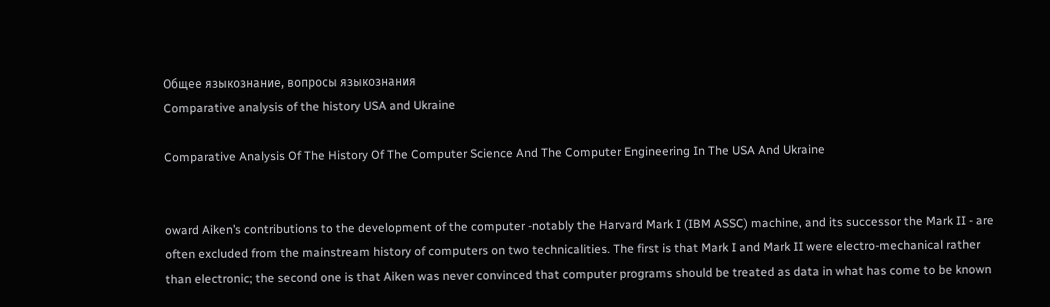Общее языкознание, вопросы языкознания
Comparative analysis of the history USA and Ukraine

Comparative Analysis Of The History Of The Computer Science And The Computer Engineering In The USA And Ukraine


oward Aiken’s contributions to the development of the computer -notably the Harvard Mark I (IBM ASSC) machine, and its successor the Mark II - are often excluded from the mainstream history of computers on two technicalities. The first is that Mark I and Mark II were electro-mechanical rather than electronic; the second one is that Aiken was never convinced that computer programs should be treated as data in what has come to be known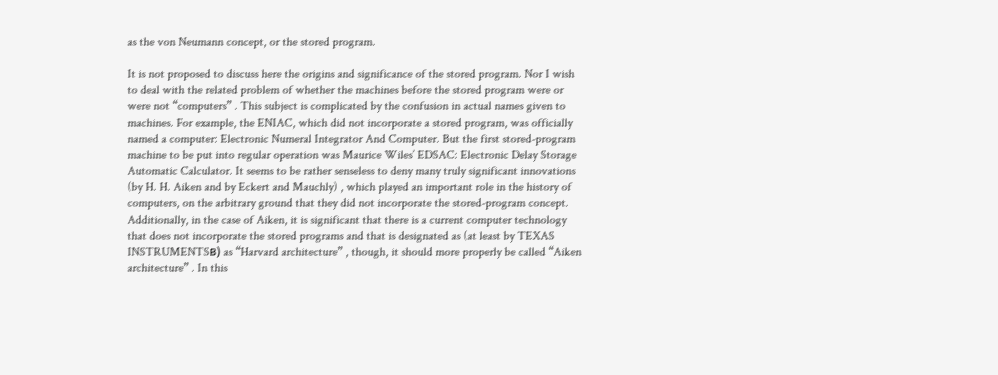as the von Neumann concept, or the stored program.

It is not proposed to discuss here the origins and significance of the stored program. Nor I wish to deal with the related problem of whether the machines before the stored program were or were not “computers” . This subject is complicated by the confusion in actual names given to machines. For example, the ENIAC, which did not incorporate a stored program, was officially named a computer: Electronic Numeral Integrator And Computer. But the first stored-program machine to be put into regular operation was Maurice Wiles’ EDSAC: Electronic Delay Storage Automatic Calculator. It seems to be rather senseless to deny many truly significant innovations (by H. H. Aiken and by Eckert and Mauchly) , which played an important role in the history of computers, on the arbitrary ground that they did not incorporate the stored-program concept. Additionally, in the case of Aiken, it is significant that there is a current computer technology that does not incorporate the stored programs and that is designated as (at least by TEXAS INSTRUMENTSв) as “Harvard architecture” , though, it should more properly be called “Aiken architecture” . In this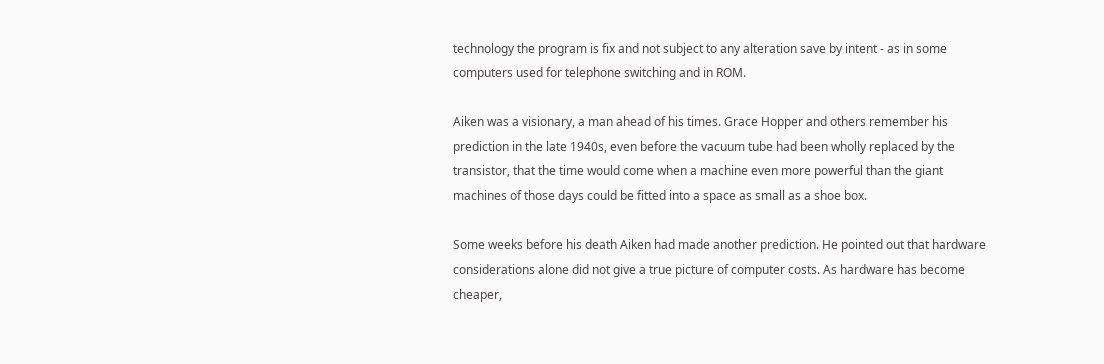technology the program is fix and not subject to any alteration save by intent - as in some computers used for telephone switching and in ROM.

Aiken was a visionary, a man ahead of his times. Grace Hopper and others remember his prediction in the late 1940s, even before the vacuum tube had been wholly replaced by the transistor, that the time would come when a machine even more powerful than the giant machines of those days could be fitted into a space as small as a shoe box.

Some weeks before his death Aiken had made another prediction. He pointed out that hardware considerations alone did not give a true picture of computer costs. As hardware has become cheaper,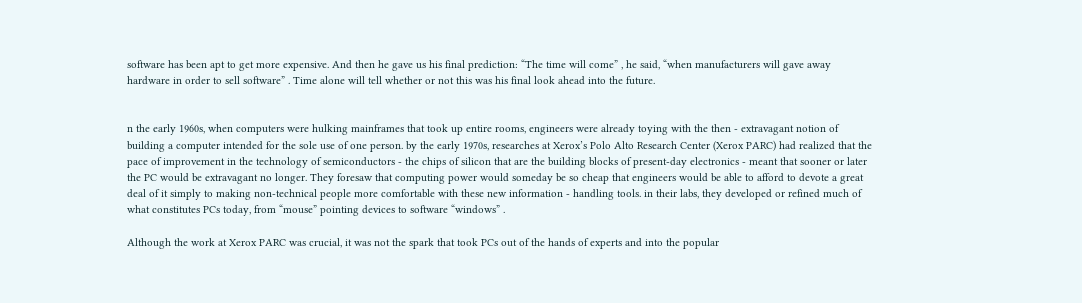software has been apt to get more expensive. And then he gave us his final prediction: “The time will come” , he said, “when manufacturers will gave away hardware in order to sell software” . Time alone will tell whether or not this was his final look ahead into the future.


n the early 1960s, when computers were hulking mainframes that took up entire rooms, engineers were already toying with the then - extravagant notion of building a computer intended for the sole use of one person. by the early 1970s, researches at Xerox’s Polo Alto Research Center (Xerox PARC) had realized that the pace of improvement in the technology of semiconductors - the chips of silicon that are the building blocks of present-day electronics - meant that sooner or later the PC would be extravagant no longer. They foresaw that computing power would someday be so cheap that engineers would be able to afford to devote a great deal of it simply to making non-technical people more comfortable with these new information - handling tools. in their labs, they developed or refined much of what constitutes PCs today, from “mouse” pointing devices to software “windows” .

Although the work at Xerox PARC was crucial, it was not the spark that took PCs out of the hands of experts and into the popular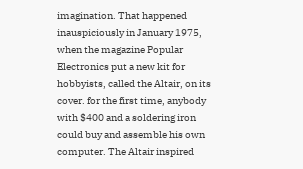imagination. That happened inauspiciously in January 1975, when the magazine Popular Electronics put a new kit for hobbyists, called the Altair, on its cover. for the first time, anybody with $400 and a soldering iron could buy and assemble his own computer. The Altair inspired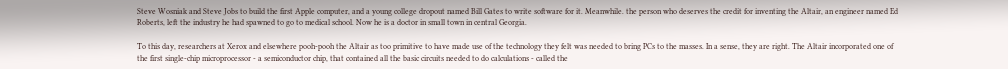Steve Wosniak and Steve Jobs to build the first Apple computer, and a young college dropout named Bill Gates to write software for it. Meanwhile. the person who deserves the credit for inventing the Altair, an engineer named Ed Roberts, left the industry he had spawned to go to medical school. Now he is a doctor in small town in central Georgia.

To this day, researchers at Xerox and elsewhere pooh-pooh the Altair as too primitive to have made use of the technology they felt was needed to bring PCs to the masses. In a sense, they are right. The Altair incorporated one of the first single-chip microprocessor - a semiconductor chip, that contained all the basic circuits needed to do calculations - called the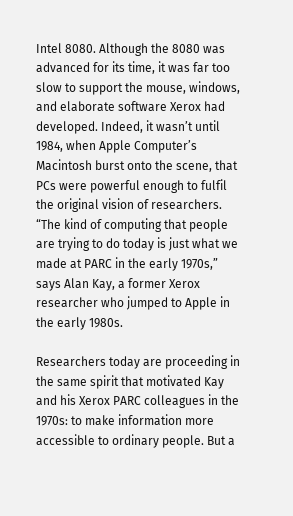Intel 8080. Although the 8080 was advanced for its time, it was far too slow to support the mouse, windows, and elaborate software Xerox had developed. Indeed, it wasn’t until 1984, when Apple Computer’s Macintosh burst onto the scene, that PCs were powerful enough to fulfil the original vision of researchers. “The kind of computing that people are trying to do today is just what we made at PARC in the early 1970s,” says Alan Kay, a former Xerox researcher who jumped to Apple in the early 1980s.

Researchers today are proceeding in the same spirit that motivated Kay and his Xerox PARC colleagues in the 1970s: to make information more accessible to ordinary people. But a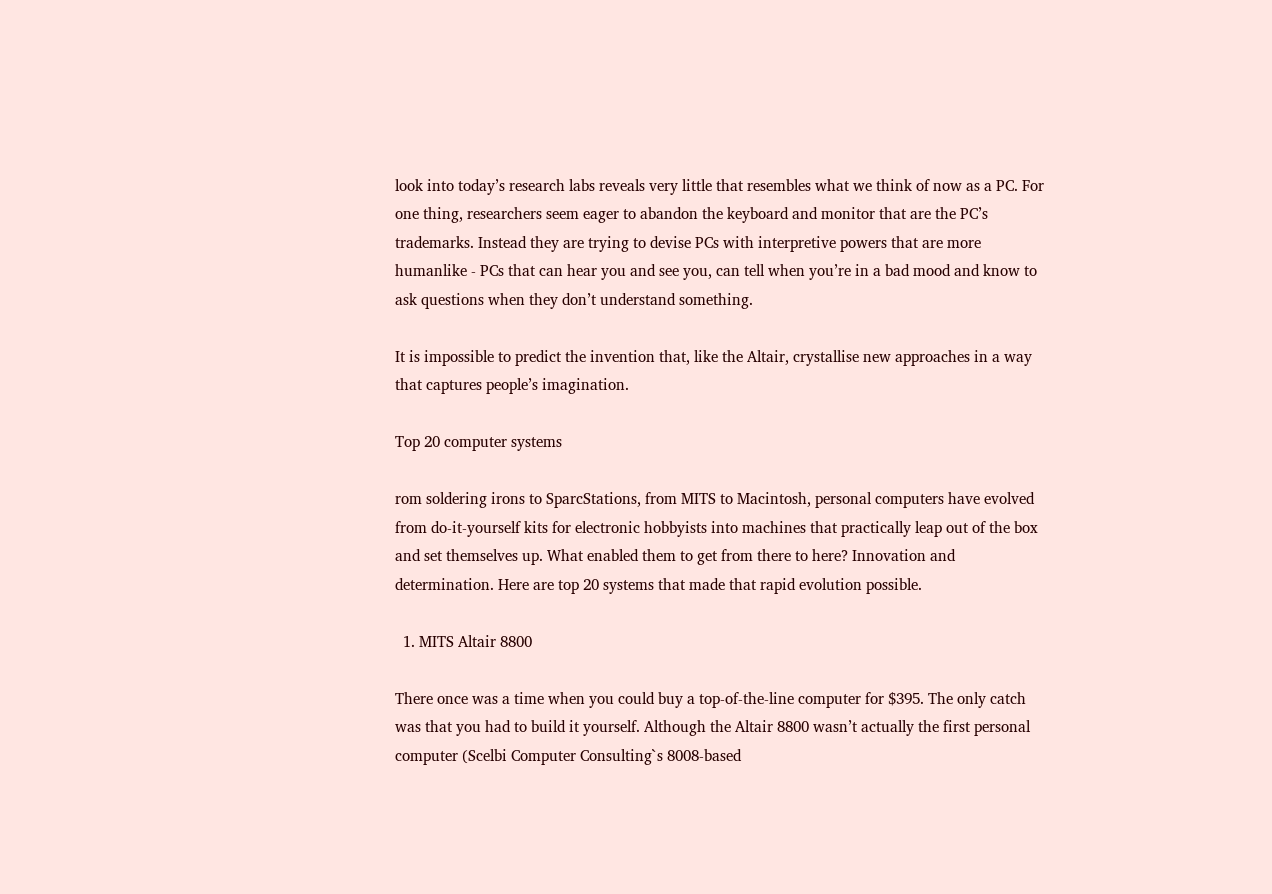look into today’s research labs reveals very little that resembles what we think of now as a PC. For one thing, researchers seem eager to abandon the keyboard and monitor that are the PC’s trademarks. Instead they are trying to devise PCs with interpretive powers that are more humanlike - PCs that can hear you and see you, can tell when you’re in a bad mood and know to ask questions when they don’t understand something.

It is impossible to predict the invention that, like the Altair, crystallise new approaches in a way that captures people’s imagination.

Top 20 computer systems

rom soldering irons to SparcStations, from MITS to Macintosh, personal computers have evolved from do-it-yourself kits for electronic hobbyists into machines that practically leap out of the box and set themselves up. What enabled them to get from there to here? Innovation and determination. Here are top 20 systems that made that rapid evolution possible.

  1. MITS Altair 8800

There once was a time when you could buy a top-of-the-line computer for $395. The only catch was that you had to build it yourself. Although the Altair 8800 wasn’t actually the first personal computer (Scelbi Computer Consulting`s 8008-based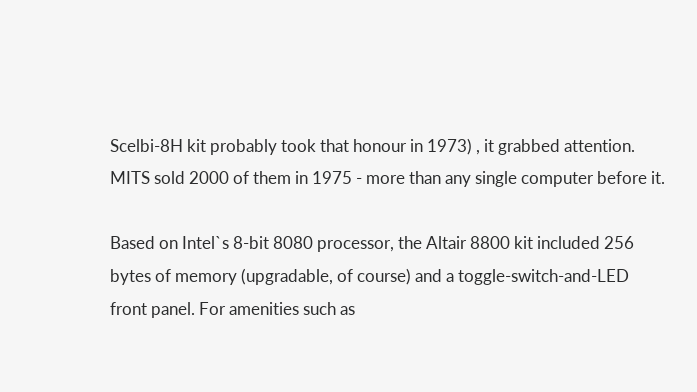Scelbi-8H kit probably took that honour in 1973) , it grabbed attention. MITS sold 2000 of them in 1975 - more than any single computer before it.

Based on Intel`s 8-bit 8080 processor, the Altair 8800 kit included 256 bytes of memory (upgradable, of course) and a toggle-switch-and-LED front panel. For amenities such as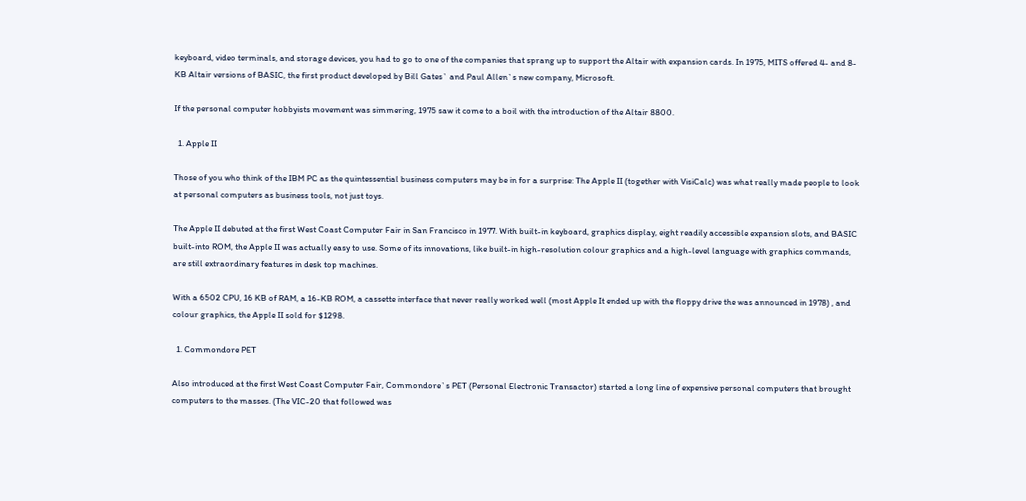keyboard, video terminals, and storage devices, you had to go to one of the companies that sprang up to support the Altair with expansion cards. In 1975, MITS offered 4- and 8-KB Altair versions of BASIC, the first product developed by Bill Gates` and Paul Allen`s new company, Microsoft.

If the personal computer hobbyists movement was simmering, 1975 saw it come to a boil with the introduction of the Altair 8800.

  1. Apple II

Those of you who think of the IBM PC as the quintessential business computers may be in for a surprise: The Apple II (together with VisiCalc) was what really made people to look at personal computers as business tools, not just toys.

The Apple II debuted at the first West Coast Computer Fair in San Francisco in 1977. With built-in keyboard, graphics display, eight readily accessible expansion slots, and BASIC built-into ROM, the Apple II was actually easy to use. Some of its innovations, like built-in high-resolution colour graphics and a high-level language with graphics commands, are still extraordinary features in desk top machines.

With a 6502 CPU, 16 KB of RAM, a 16-KB ROM, a cassette interface that never really worked well (most Apple It ended up with the floppy drive the was announced in 1978) , and colour graphics, the Apple II sold for $1298.

  1. Commondore PET

Also introduced at the first West Coast Computer Fair, Commondore`s PET (Personal Electronic Transactor) started a long line of expensive personal computers that brought computers to the masses. (The VIC-20 that followed was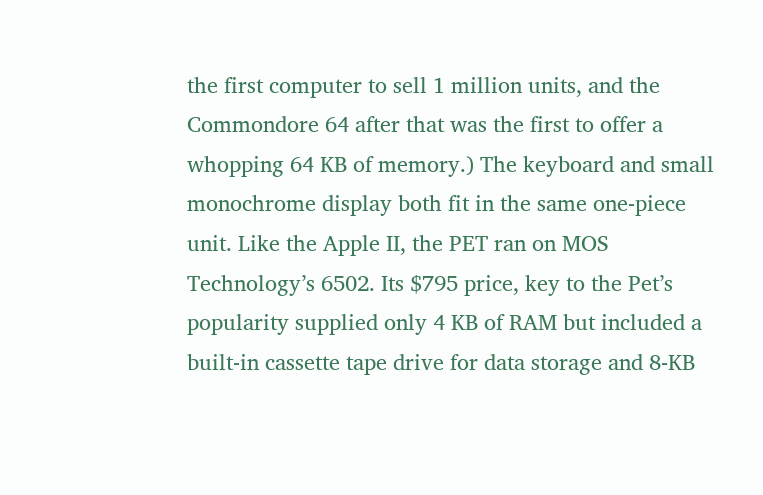the first computer to sell 1 million units, and the Commondore 64 after that was the first to offer a whopping 64 KB of memory.) The keyboard and small monochrome display both fit in the same one-piece unit. Like the Apple II, the PET ran on MOS Technology’s 6502. Its $795 price, key to the Pet’s popularity supplied only 4 KB of RAM but included a built-in cassette tape drive for data storage and 8-KB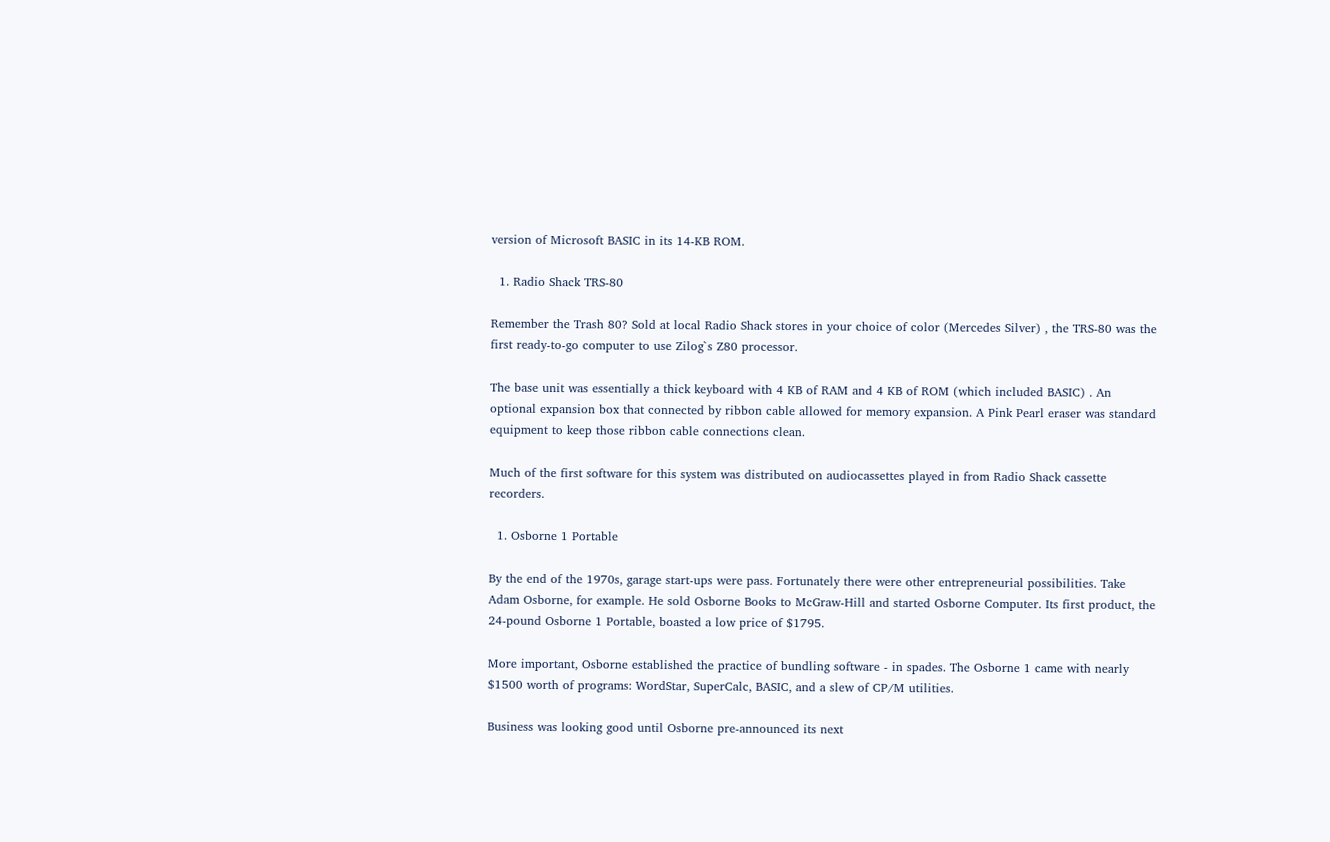version of Microsoft BASIC in its 14-KB ROM.

  1. Radio Shack TRS-80

Remember the Trash 80? Sold at local Radio Shack stores in your choice of color (Mercedes Silver) , the TRS-80 was the first ready-to-go computer to use Zilog`s Z80 processor.

The base unit was essentially a thick keyboard with 4 KB of RAM and 4 KB of ROM (which included BASIC) . An optional expansion box that connected by ribbon cable allowed for memory expansion. A Pink Pearl eraser was standard equipment to keep those ribbon cable connections clean.

Much of the first software for this system was distributed on audiocassettes played in from Radio Shack cassette recorders.

  1. Osborne 1 Portable

By the end of the 1970s, garage start-ups were pass. Fortunately there were other entrepreneurial possibilities. Take Adam Osborne, for example. He sold Osborne Books to McGraw-Hill and started Osborne Computer. Its first product, the 24-pound Osborne 1 Portable, boasted a low price of $1795.

More important, Osborne established the practice of bundling software - in spades. The Osborne 1 came with nearly $1500 worth of programs: WordStar, SuperCalc, BASIC, and a slew of CP/M utilities.

Business was looking good until Osborne pre-announced its next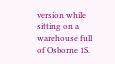version while sitting on a warehouse full of Osborne 1S.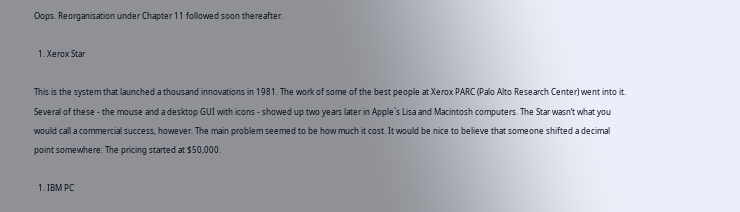Oops. Reorganisation under Chapter 11 followed soon thereafter.

  1. Xerox Star

This is the system that launched a thousand innovations in 1981. The work of some of the best people at Xerox PARC (Palo Alto Research Center) went into it. Several of these - the mouse and a desktop GUI with icons - showed up two years later in Apple`s Lisa and Macintosh computers. The Star wasn’t what you would call a commercial success, however. The main problem seemed to be how much it cost. It would be nice to believe that someone shifted a decimal point somewhere: The pricing started at $50,000.

  1. IBM PC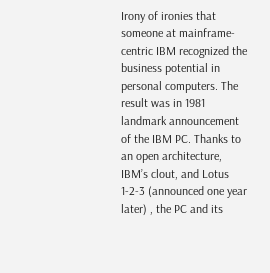Irony of ironies that someone at mainframe-centric IBM recognized the business potential in personal computers. The result was in 1981 landmark announcement of the IBM PC. Thanks to an open architecture, IBM’s clout, and Lotus 1-2-3 (announced one year later) , the PC and its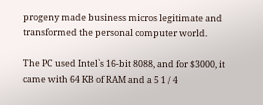progeny made business micros legitimate and transformed the personal computer world.

The PC used Intel`s 16-bit 8088, and for $3000, it came with 64 KB of RAM and a 5 1 / 4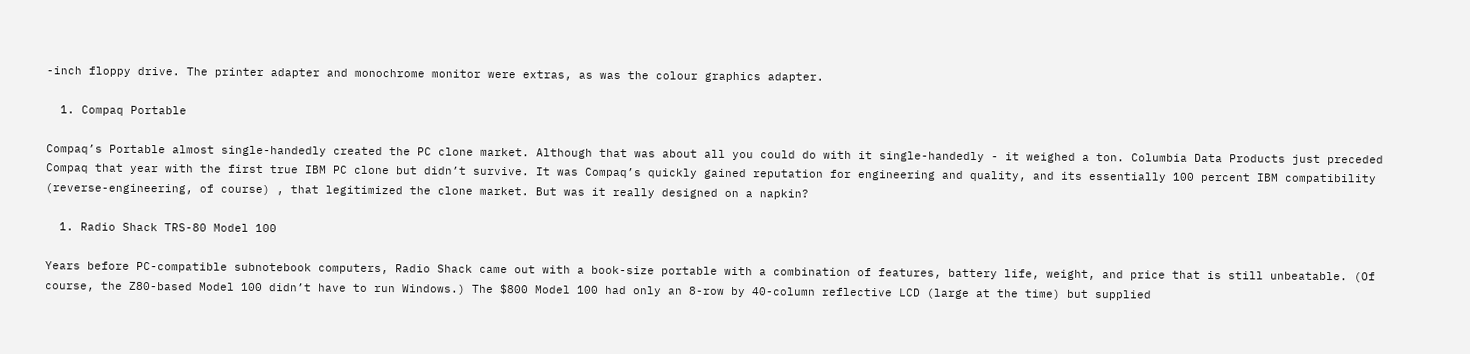-inch floppy drive. The printer adapter and monochrome monitor were extras, as was the colour graphics adapter.

  1. Compaq Portable

Compaq’s Portable almost single-handedly created the PC clone market. Although that was about all you could do with it single-handedly - it weighed a ton. Columbia Data Products just preceded Compaq that year with the first true IBM PC clone but didn’t survive. It was Compaq’s quickly gained reputation for engineering and quality, and its essentially 100 percent IBM compatibility (reverse-engineering, of course) , that legitimized the clone market. But was it really designed on a napkin?

  1. Radio Shack TRS-80 Model 100

Years before PC-compatible subnotebook computers, Radio Shack came out with a book-size portable with a combination of features, battery life, weight, and price that is still unbeatable. (Of course, the Z80-based Model 100 didn’t have to run Windows.) The $800 Model 100 had only an 8-row by 40-column reflective LCD (large at the time) but supplied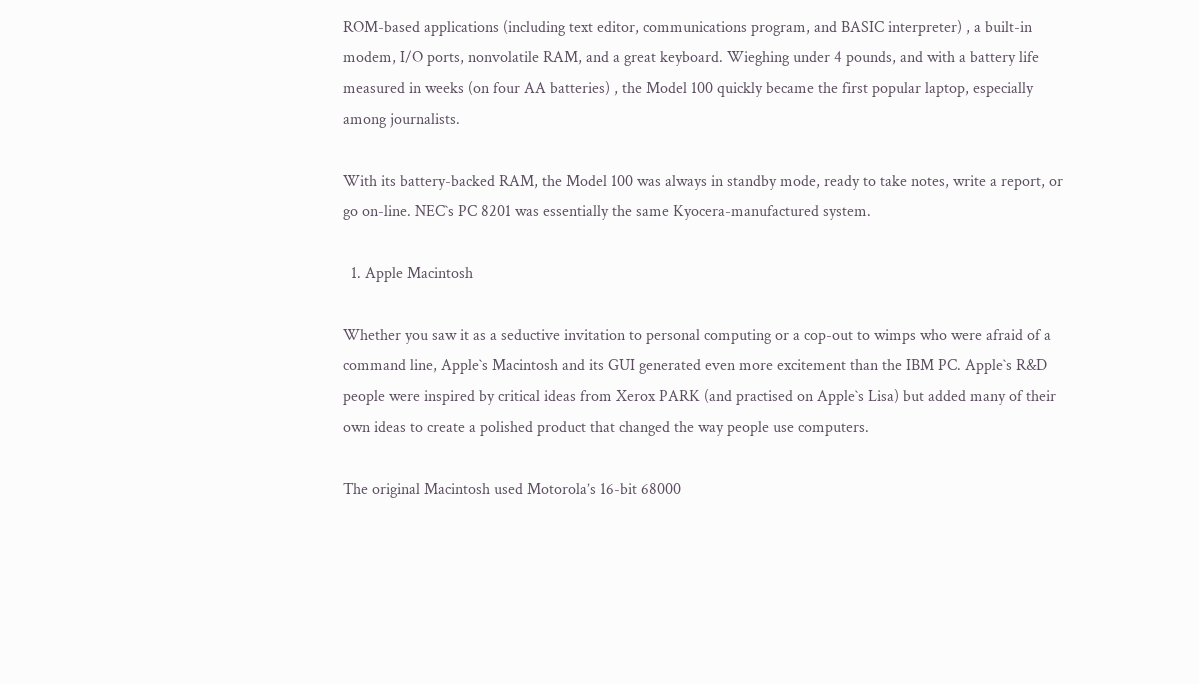ROM-based applications (including text editor, communications program, and BASIC interpreter) , a built-in modem, I/O ports, nonvolatile RAM, and a great keyboard. Wieghing under 4 pounds, and with a battery life measured in weeks (on four AA batteries) , the Model 100 quickly became the first popular laptop, especially among journalists.

With its battery-backed RAM, the Model 100 was always in standby mode, ready to take notes, write a report, or go on-line. NEC`s PC 8201 was essentially the same Kyocera-manufactured system.

  1. Apple Macintosh

Whether you saw it as a seductive invitation to personal computing or a cop-out to wimps who were afraid of a command line, Apple`s Macintosh and its GUI generated even more excitement than the IBM PC. Apple`s R&D people were inspired by critical ideas from Xerox PARK (and practised on Apple`s Lisa) but added many of their own ideas to create a polished product that changed the way people use computers.

The original Macintosh used Motorola’s 16-bit 68000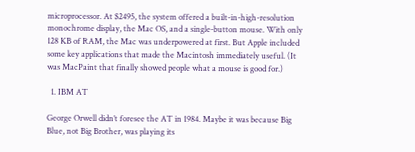microprocessor. At $2495, the system offered a built-in-high-resolution monochrome display, the Mac OS, and a single-button mouse. With only 128 KB of RAM, the Mac was underpowered at first. But Apple included some key applications that made the Macintosh immediately useful. (It was MacPaint that finally showed people what a mouse is good for.)

  1. IBM AT

George Orwell didn’t foresee the AT in 1984. Maybe it was because Big Blue, not Big Brother, was playing its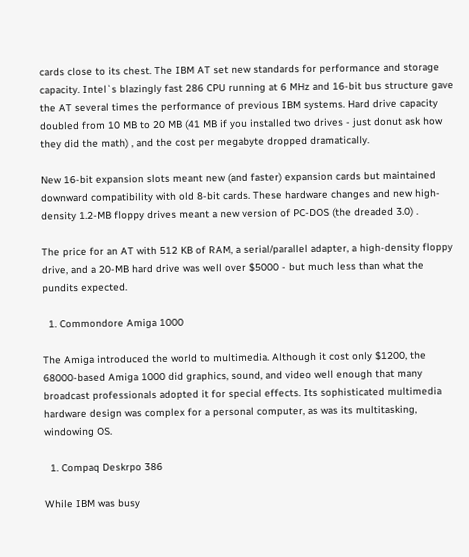cards close to its chest. The IBM AT set new standards for performance and storage capacity. Intel`s blazingly fast 286 CPU running at 6 MHz and 16-bit bus structure gave the AT several times the performance of previous IBM systems. Hard drive capacity doubled from 10 MB to 20 MB (41 MB if you installed two drives - just donut ask how they did the math) , and the cost per megabyte dropped dramatically.

New 16-bit expansion slots meant new (and faster) expansion cards but maintained downward compatibility with old 8-bit cards. These hardware changes and new high-density 1.2-MB floppy drives meant a new version of PC-DOS (the dreaded 3.0) .

The price for an AT with 512 KB of RAM, a serial/parallel adapter, a high-density floppy drive, and a 20-MB hard drive was well over $5000 - but much less than what the pundits expected.

  1. Commondore Amiga 1000

The Amiga introduced the world to multimedia. Although it cost only $1200, the 68000-based Amiga 1000 did graphics, sound, and video well enough that many broadcast professionals adopted it for special effects. Its sophisticated multimedia hardware design was complex for a personal computer, as was its multitasking, windowing OS.

  1. Compaq Deskrpo 386

While IBM was busy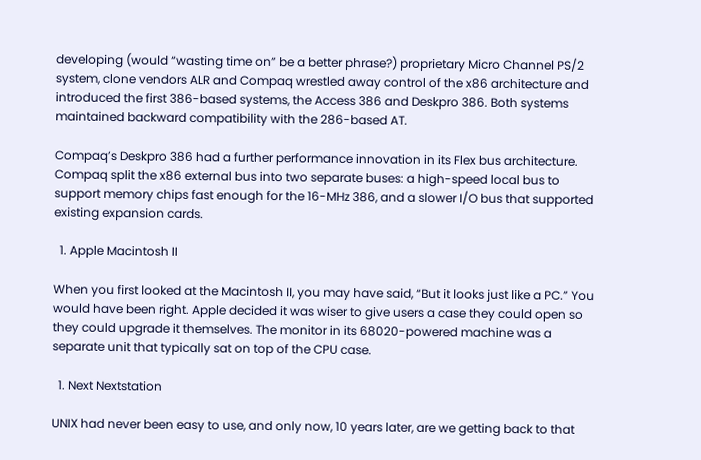developing (would “wasting time on” be a better phrase?) proprietary Micro Channel PS/2 system, clone vendors ALR and Compaq wrestled away control of the x86 architecture and introduced the first 386-based systems, the Access 386 and Deskpro 386. Both systems maintained backward compatibility with the 286-based AT.

Compaq’s Deskpro 386 had a further performance innovation in its Flex bus architecture. Compaq split the x86 external bus into two separate buses: a high-speed local bus to support memory chips fast enough for the 16-MHz 386, and a slower I/O bus that supported existing expansion cards.

  1. Apple Macintosh II

When you first looked at the Macintosh II, you may have said, “But it looks just like a PC.” You would have been right. Apple decided it was wiser to give users a case they could open so they could upgrade it themselves. The monitor in its 68020-powered machine was a separate unit that typically sat on top of the CPU case.

  1. Next Nextstation

UNIX had never been easy to use, and only now, 10 years later, are we getting back to that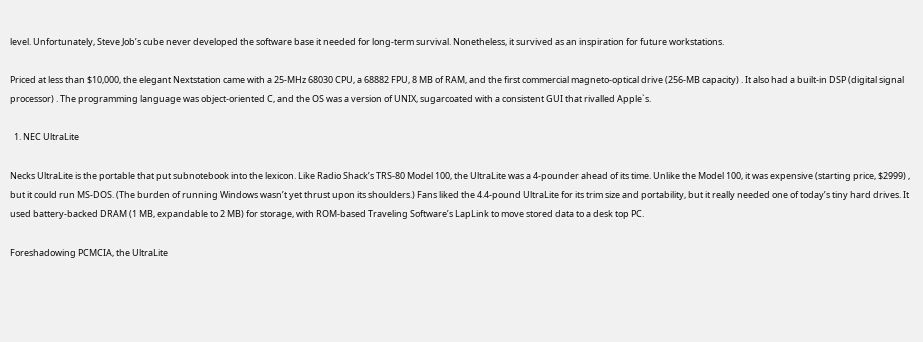level. Unfortunately, Steve Job’s cube never developed the software base it needed for long-term survival. Nonetheless, it survived as an inspiration for future workstations.

Priced at less than $10,000, the elegant Nextstation came with a 25-MHz 68030 CPU, a 68882 FPU, 8 MB of RAM, and the first commercial magneto-optical drive (256-MB capacity) . It also had a built-in DSP (digital signal processor) . The programming language was object-oriented C, and the OS was a version of UNIX, sugarcoated with a consistent GUI that rivalled Apple`s.

  1. NEC UltraLite

Necks UltraLite is the portable that put subnotebook into the lexicon. Like Radio Shack’s TRS-80 Model 100, the UltraLite was a 4-pounder ahead of its time. Unlike the Model 100, it was expensive (starting price, $2999) , but it could run MS-DOS. (The burden of running Windows wasn’t yet thrust upon its shoulders.) Fans liked the 4.4-pound UltraLite for its trim size and portability, but it really needed one of today’s tiny hard drives. It used battery-backed DRAM (1 MB, expandable to 2 MB) for storage, with ROM-based Traveling Software’s LapLink to move stored data to a desk top PC.

Foreshadowing PCMCIA, the UltraLite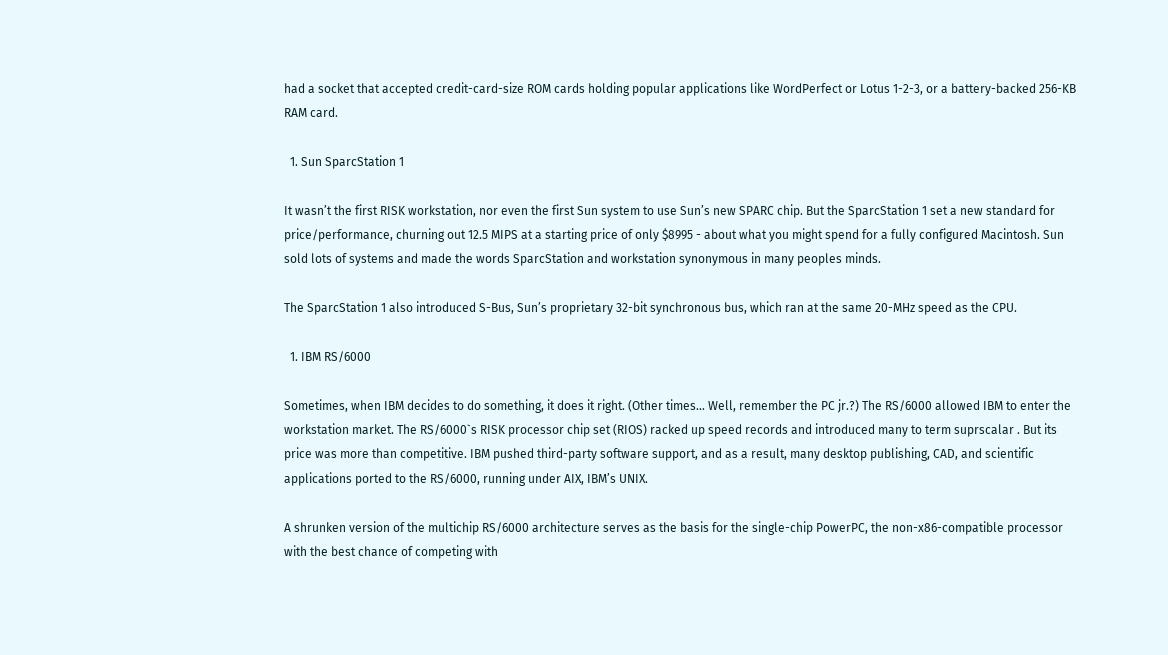had a socket that accepted credit-card-size ROM cards holding popular applications like WordPerfect or Lotus 1-2-3, or a battery-backed 256-KB RAM card.

  1. Sun SparcStation 1

It wasn’t the first RISK workstation, nor even the first Sun system to use Sun’s new SPARC chip. But the SparcStation 1 set a new standard for price/performance, churning out 12.5 MIPS at a starting price of only $8995 - about what you might spend for a fully configured Macintosh. Sun sold lots of systems and made the words SparcStation and workstation synonymous in many peoples minds.

The SparcStation 1 also introduced S-Bus, Sun’s proprietary 32-bit synchronous bus, which ran at the same 20-MHz speed as the CPU.

  1. IBM RS/6000

Sometimes, when IBM decides to do something, it does it right. (Other times... Well, remember the PC jr.?) The RS/6000 allowed IBM to enter the workstation market. The RS/6000`s RISK processor chip set (RIOS) racked up speed records and introduced many to term suprscalar . But its price was more than competitive. IBM pushed third-party software support, and as a result, many desktop publishing, CAD, and scientific applications ported to the RS/6000, running under AIX, IBM’s UNIX.

A shrunken version of the multichip RS/6000 architecture serves as the basis for the single-chip PowerPC, the non-x86-compatible processor with the best chance of competing with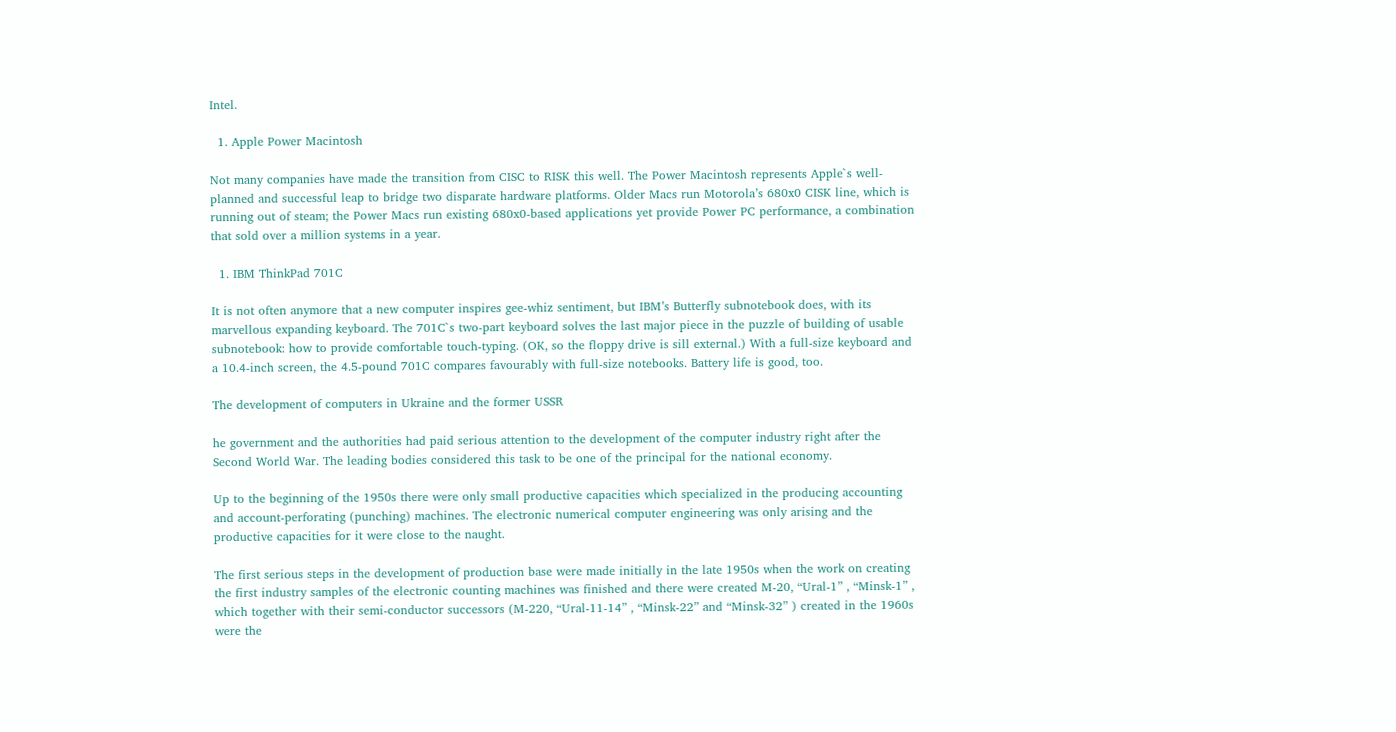Intel.

  1. Apple Power Macintosh

Not many companies have made the transition from CISC to RISK this well. The Power Macintosh represents Apple`s well-planned and successful leap to bridge two disparate hardware platforms. Older Macs run Motorola’s 680x0 CISK line, which is running out of steam; the Power Macs run existing 680x0-based applications yet provide Power PC performance, a combination that sold over a million systems in a year.

  1. IBM ThinkPad 701C

It is not often anymore that a new computer inspires gee-whiz sentiment, but IBM’s Butterfly subnotebook does, with its marvellous expanding keyboard. The 701C`s two-part keyboard solves the last major piece in the puzzle of building of usable subnotebook: how to provide comfortable touch-typing. (OK, so the floppy drive is sill external.) With a full-size keyboard and a 10.4-inch screen, the 4.5-pound 701C compares favourably with full-size notebooks. Battery life is good, too.

The development of computers in Ukraine and the former USSR

he government and the authorities had paid serious attention to the development of the computer industry right after the Second World War. The leading bodies considered this task to be one of the principal for the national economy.

Up to the beginning of the 1950s there were only small productive capacities which specialized in the producing accounting and account-perforating (punching) machines. The electronic numerical computer engineering was only arising and the productive capacities for it were close to the naught.

The first serious steps in the development of production base were made initially in the late 1950s when the work on creating the first industry samples of the electronic counting machines was finished and there were created M-20, “Ural-1” , “Minsk-1” , which together with their semi-conductor successors (M-220, “Ural-11-14” , “Minsk-22” and “Minsk-32” ) created in the 1960s were the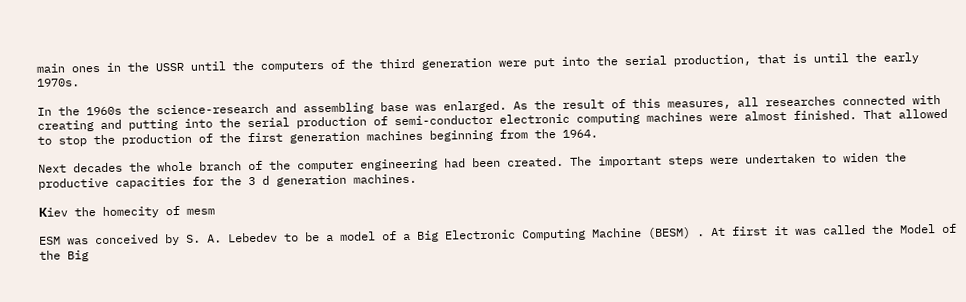main ones in the USSR until the computers of the third generation were put into the serial production, that is until the early 1970s.

In the 1960s the science-research and assembling base was enlarged. As the result of this measures, all researches connected with creating and putting into the serial production of semi-conductor electronic computing machines were almost finished. That allowed to stop the production of the first generation machines beginning from the 1964.

Next decades the whole branch of the computer engineering had been created. The important steps were undertaken to widen the productive capacities for the 3 d generation machines.

Кiev the homecity of mesm

ESM was conceived by S. A. Lebedev to be a model of a Big Electronic Computing Machine (BESM) . At first it was called the Model of the Big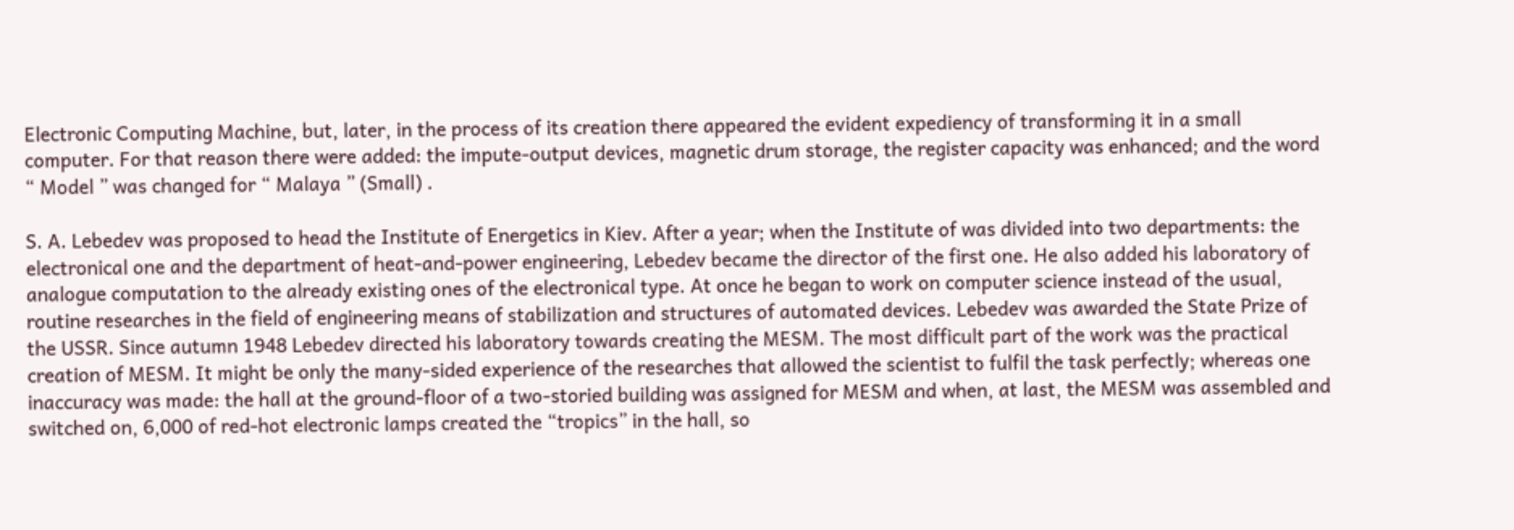Electronic Computing Machine, but, later, in the process of its creation there appeared the evident expediency of transforming it in a small computer. For that reason there were added: the impute-output devices, magnetic drum storage, the register capacity was enhanced; and the word “ Model ” was changed for “ Malaya ” (Small) .

S. A. Lebedev was proposed to head the Institute of Energetics in Kiev. After a year; when the Institute of was divided into two departments: the electronical one and the department of heat-and-power engineering, Lebedev became the director of the first one. He also added his laboratory of analogue computation to the already existing ones of the electronical type. At once he began to work on computer science instead of the usual, routine researches in the field of engineering means of stabilization and structures of automated devices. Lebedev was awarded the State Prize of the USSR. Since autumn 1948 Lebedev directed his laboratory towards creating the MESM. The most difficult part of the work was the practical creation of MESM. It might be only the many-sided experience of the researches that allowed the scientist to fulfil the task perfectly; whereas one inaccuracy was made: the hall at the ground-floor of a two-storied building was assigned for MESM and when, at last, the MESM was assembled and switched on, 6,000 of red-hot electronic lamps created the “tropics” in the hall, so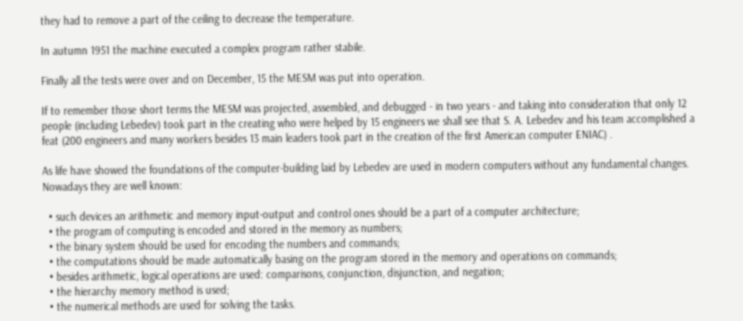they had to remove a part of the ceiling to decrease the temperature.

In autumn 1951 the machine executed a complex program rather stabile.

Finally all the tests were over and on December, 15 the MESM was put into operation.

If to remember those short terms the MESM was projected, assembled, and debugged - in two years - and taking into consideration that only 12 people (including Lebedev) took part in the creating who were helped by 15 engineers we shall see that S. A. Lebedev and his team accomplished a feat (200 engineers and many workers besides 13 main leaders took part in the creation of the first American computer ENIAC) .

As life have showed the foundations of the computer-building laid by Lebedev are used in modern computers without any fundamental changes. Nowadays they are well known:

  • such devices an arithmetic and memory input-output and control ones should be a part of a computer architecture;
  • the program of computing is encoded and stored in the memory as numbers;
  • the binary system should be used for encoding the numbers and commands;
  • the computations should be made automatically basing on the program stored in the memory and operations on commands;
  • besides arithmetic, logical operations are used: comparisons, conjunction, disjunction, and negation;
  • the hierarchy memory method is used;
  • the numerical methods are used for solving the tasks.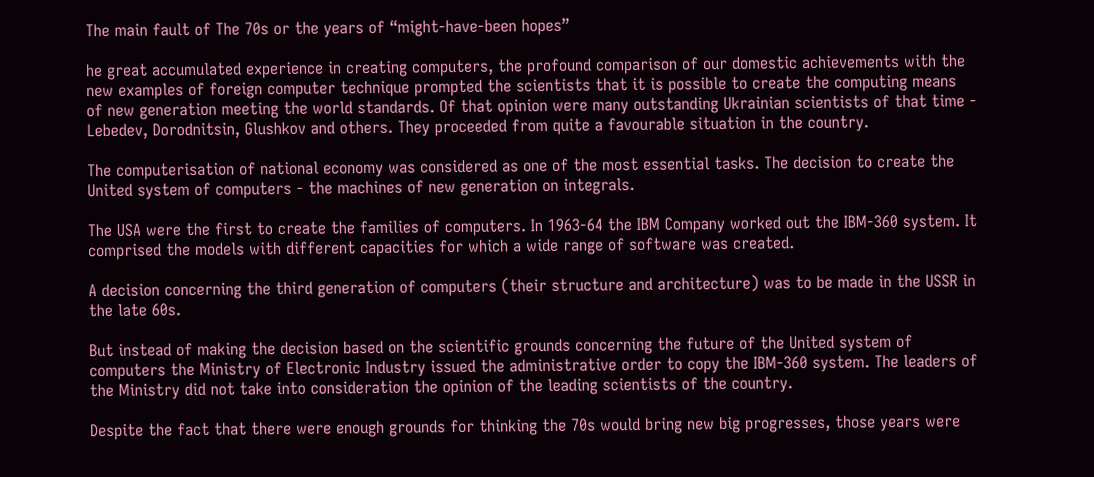The main fault of The 70s or the years of “might-have-been hopes”

he great accumulated experience in creating computers, the profound comparison of our domestic achievements with the new examples of foreign computer technique prompted the scientists that it is possible to create the computing means of new generation meeting the world standards. Of that opinion were many outstanding Ukrainian scientists of that time - Lebedev, Dorodnitsin, Glushkov and others. They proceeded from quite a favourable situation in the country.

The computerisation of national economy was considered as one of the most essential tasks. The decision to create the United system of computers - the machines of new generation on integrals.

The USA were the first to create the families of computers. In 1963-64 the IBM Company worked out the IBM-360 system. It comprised the models with different capacities for which a wide range of software was created.

A decision concerning the third generation of computers (their structure and architecture) was to be made in the USSR in the late 60s.

But instead of making the decision based on the scientific grounds concerning the future of the United system of computers the Ministry of Electronic Industry issued the administrative order to copy the IBM-360 system. The leaders of the Ministry did not take into consideration the opinion of the leading scientists of the country.

Despite the fact that there were enough grounds for thinking the 70s would bring new big progresses, those years were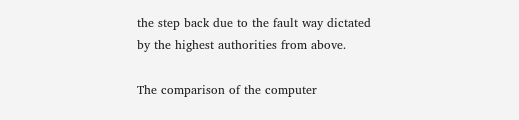the step back due to the fault way dictated by the highest authorities from above.

The comparison of the computer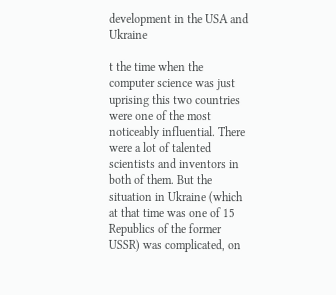development in the USA and Ukraine

t the time when the computer science was just uprising this two countries were one of the most noticeably influential. There were a lot of talented scientists and inventors in both of them. But the situation in Ukraine (which at that time was one of 15 Republics of the former USSR) was complicated, on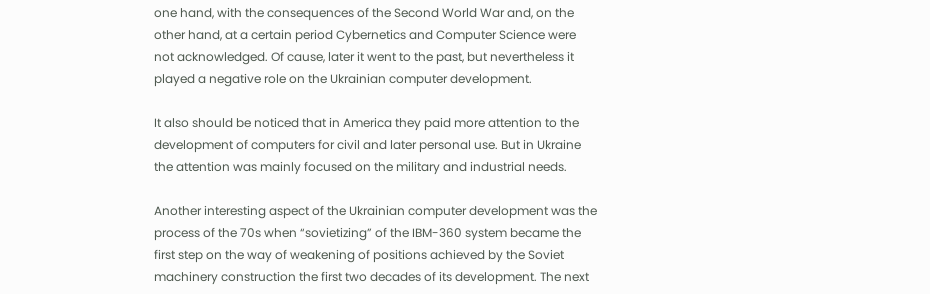one hand, with the consequences of the Second World War and, on the other hand, at a certain period Cybernetics and Computer Science were not acknowledged. Of cause, later it went to the past, but nevertheless it played a negative role on the Ukrainian computer development.

It also should be noticed that in America they paid more attention to the development of computers for civil and later personal use. But in Ukraine the attention was mainly focused on the military and industrial needs.

Another interesting aspect of the Ukrainian computer development was the process of the 70s when “sovietizing” of the IBM-360 system became the first step on the way of weakening of positions achieved by the Soviet machinery construction the first two decades of its development. The next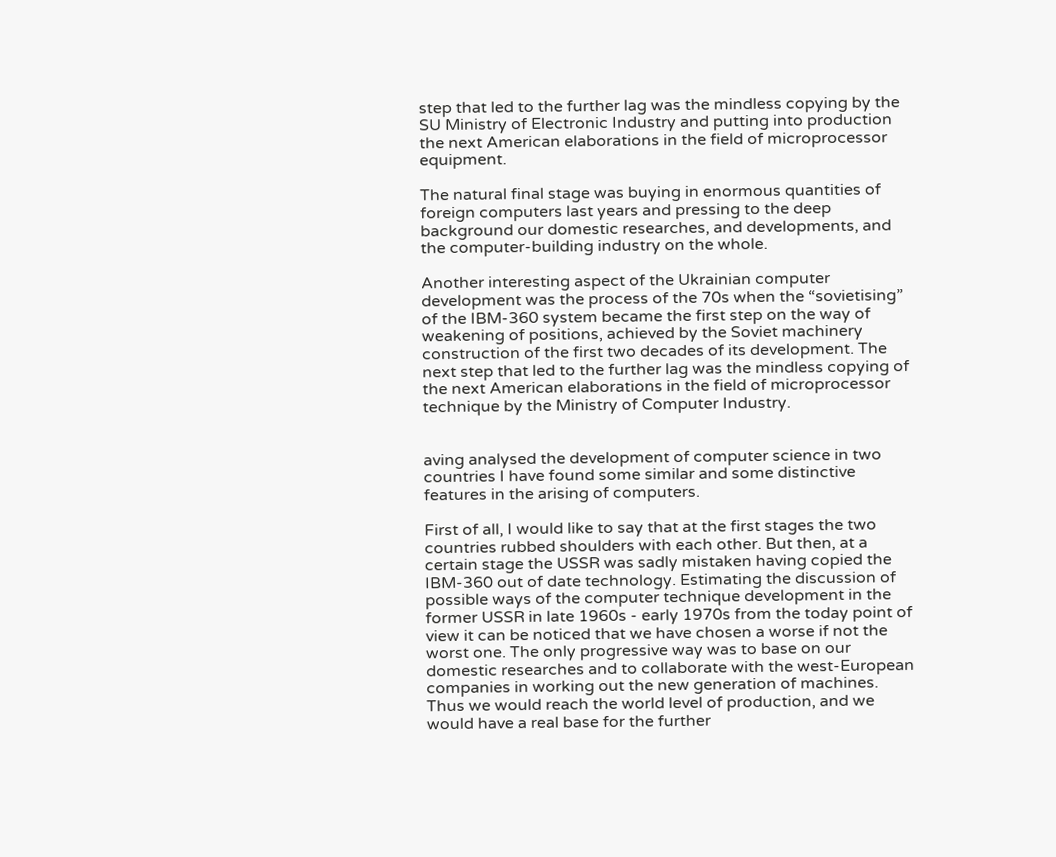step that led to the further lag was the mindless copying by the SU Ministry of Electronic Industry and putting into production the next American elaborations in the field of microprocessor equipment.

The natural final stage was buying in enormous quantities of foreign computers last years and pressing to the deep background our domestic researches, and developments, and the computer-building industry on the whole.

Another interesting aspect of the Ukrainian computer development was the process of the 70s when the “sovietising” of the IBM-360 system became the first step on the way of weakening of positions, achieved by the Soviet machinery construction of the first two decades of its development. The next step that led to the further lag was the mindless copying of the next American elaborations in the field of microprocessor technique by the Ministry of Computer Industry.


aving analysed the development of computer science in two countries I have found some similar and some distinctive features in the arising of computers.

First of all, I would like to say that at the first stages the two countries rubbed shoulders with each other. But then, at a certain stage the USSR was sadly mistaken having copied the IBM-360 out of date technology. Estimating the discussion of possible ways of the computer technique development in the former USSR in late 1960s - early 1970s from the today point of view it can be noticed that we have chosen a worse if not the worst one. The only progressive way was to base on our domestic researches and to collaborate with the west-European companies in working out the new generation of machines. Thus we would reach the world level of production, and we would have a real base for the further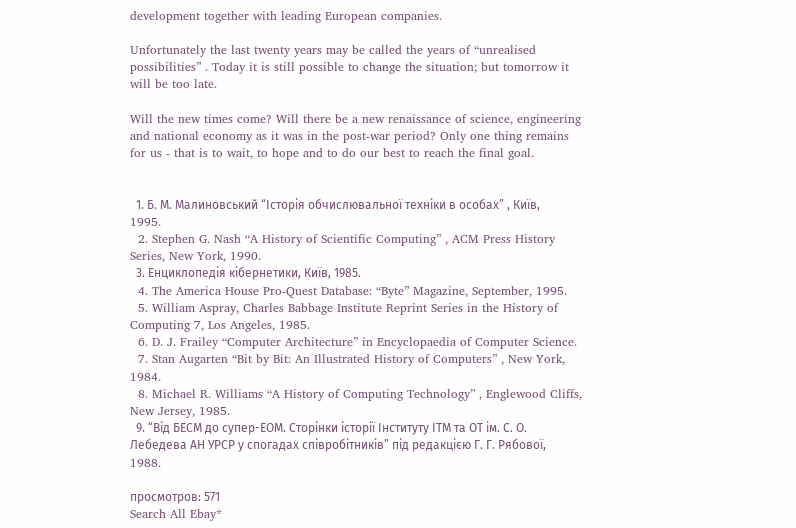development together with leading European companies.

Unfortunately the last twenty years may be called the years of “unrealised possibilities” . Today it is still possible to change the situation; but tomorrow it will be too late.

Will the new times come? Will there be a new renaissance of science, engineering and national economy as it was in the post-war period? Only one thing remains for us - that is to wait, to hope and to do our best to reach the final goal.


  1. Б. М. Малиновський “Історія обчислювальної техніки в особах” , Київ, 1995.
  2. Stephen G. Nash “A History of Scientific Computing” , ACM Press History Series, New York, 1990.
  3. Енциклопедія кібернетики, Київ, 1985.
  4. The America House Pro-Quest Database: “Byte” Magazine, September, 1995.
  5. William Aspray, Charles Babbage Institute Reprint Series in the History of Computing 7, Los Angeles, 1985.
  6. D. J. Frailey “Computer Architecture” in Encyclopaedia of Computer Science.
  7. Stan Augarten “Bit by Bit: An Illustrated History of Computers” , New York, 1984.
  8. Michael R. Williams “A History of Computing Technology” , Englewood Cliffs, New Jersey, 1985.
  9. “Від БЕСМ до супер-ЕОМ. Сторінки історії Інституту ІТМ та ОТ ім. С. О.  Лебедева АН УРСР у спогадах співробітників” під редакцією Г. Г. Рябової, 1988.

просмотров: 571
Search All Ebay*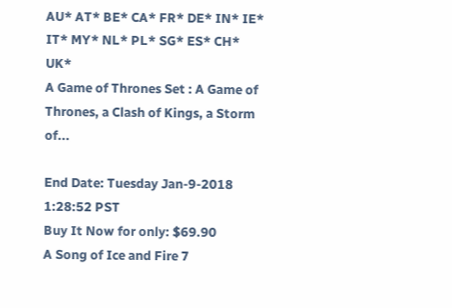AU* AT* BE* CA* FR* DE* IN* IE* IT* MY* NL* PL* SG* ES* CH* UK*
A Game of Thrones Set : A Game of Thrones, a Clash of Kings, a Storm of...

End Date: Tuesday Jan-9-2018 1:28:52 PST
Buy It Now for only: $69.90
A Song of Ice and Fire 7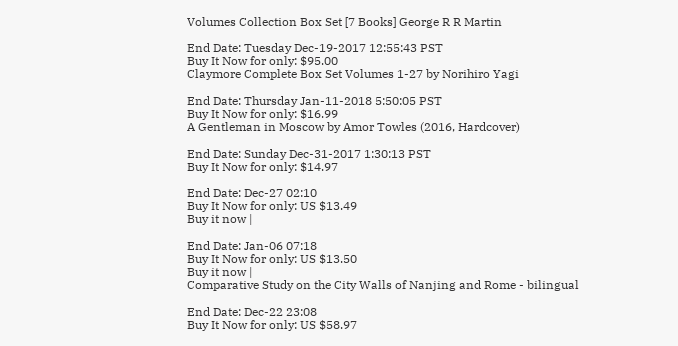Volumes Collection Box Set [7 Books] George R R Martin

End Date: Tuesday Dec-19-2017 12:55:43 PST
Buy It Now for only: $95.00
Claymore Complete Box Set Volumes 1-27 by Norihiro Yagi

End Date: Thursday Jan-11-2018 5:50:05 PST
Buy It Now for only: $16.99
A Gentleman in Moscow by Amor Towles (2016, Hardcover)

End Date: Sunday Dec-31-2017 1:30:13 PST
Buy It Now for only: $14.97

End Date: Dec-27 02:10
Buy It Now for only: US $13.49
Buy it now |

End Date: Jan-06 07:18
Buy It Now for only: US $13.50
Buy it now |
Comparative Study on the City Walls of Nanjing and Rome - bilingual

End Date: Dec-22 23:08
Buy It Now for only: US $58.97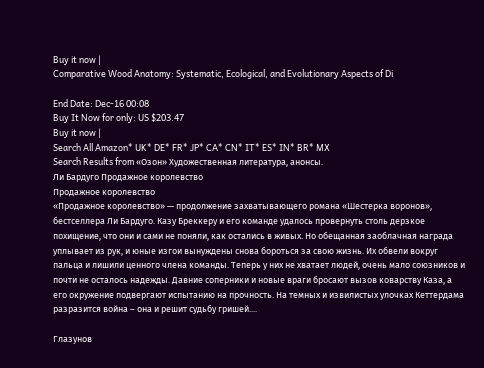Buy it now |
Comparative Wood Anatomy: Systematic, Ecological, and Evolutionary Aspects of Di

End Date: Dec-16 00:08
Buy It Now for only: US $203.47
Buy it now |
Search All Amazon* UK* DE* FR* JP* CA* CN* IT* ES* IN* BR* MX
Search Results from «Озон» Художественная литература, анонсы.
Ли Бардуго Продажное королевство
Продажное королевство
«Продажное королевство» — продолжение захватывающего романа «Шестерка воронов», бестселлера Ли Бардуго. Казу Бреккеру и его команде удалось провернуть столь дерзкое похищение, что они и сами не поняли, как остались в живых. Но обещанная заоблачная награда уплывает из рук, и юные изгои вынуждены снова бороться за свою жизнь. Их обвели вокруг пальца и лишили ценного члена команды. Теперь у них не хватает людей, очень мало союзников и почти не осталось надежды. Давние соперники и новые враги бросают вызов коварству Каза, а его окружение подвергают испытанию на прочность. На темных и извилистых улочках Кеттердама разразится война – она и решит судьбу гришей....

Глазунов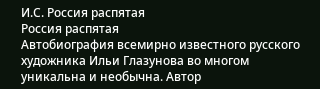И.С. Россия распятая
Россия распятая
Автобиография всемирно известного русского художника Ильи Глазунова во многом уникальна и необычна. Автор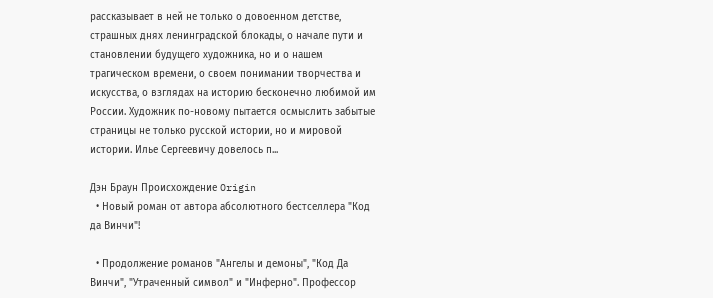рассказывает в ней не только о довоенном детстве, страшных днях ленинградской блокады, о начале пути и становлении будущего художника, но и о нашем трагическом времени, о своем понимании творчества и искусства, о взглядах на историю бесконечно любимой им России. Художник по-новому пытается осмыслить забытые страницы не только русской истории, но и мировой истории. Илье Сергеевичу довелось п...

Дэн Браун Происхождение Origin
  • Новый роман от автора абсолютного бестселлера "Код да Винчи"!

  • Продолжение романов "Ангелы и демоны", "Код Да Винчи", "Утраченный символ" и "Инферно". Профессор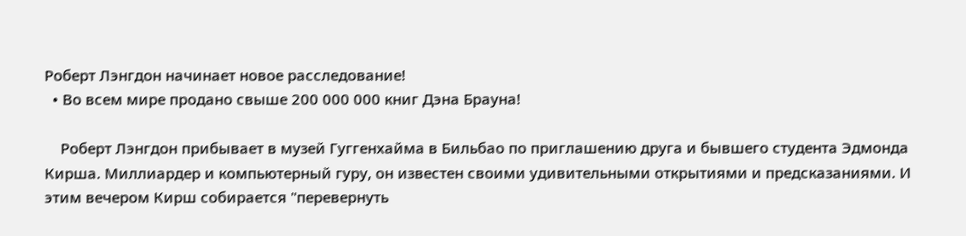Роберт Лэнгдон начинает новое расследование!
  • Во всем мире продано свыше 200 000 000 книг Дэна Брауна!

    Роберт Лэнгдон прибывает в музей Гуггенхайма в Бильбао по приглашению друга и бывшего студента Эдмонда Кирша. Миллиардер и компьютерный гуру, он известен своими удивительными открытиями и предсказаниями. И этим вечером Кирш собирается "перевернуть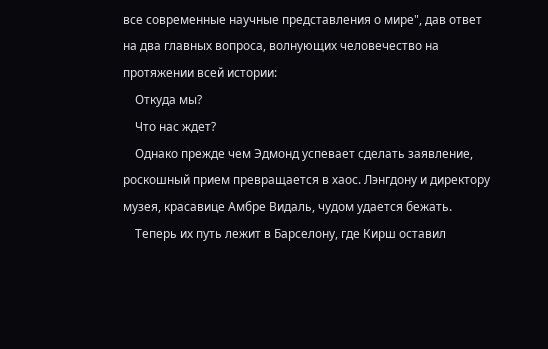все современные научные представления о мире", дав ответ на два главных вопроса, волнующих человечество на протяжении всей истории:
    Откуда мы?
    Что нас ждет?
    Однако прежде чем Эдмонд успевает сделать заявление, роскошный прием превращается в хаос. Лэнгдону и директору музея, красавице Амбре Видаль, чудом удается бежать.
    Теперь их путь лежит в Барселону, где Кирш оставил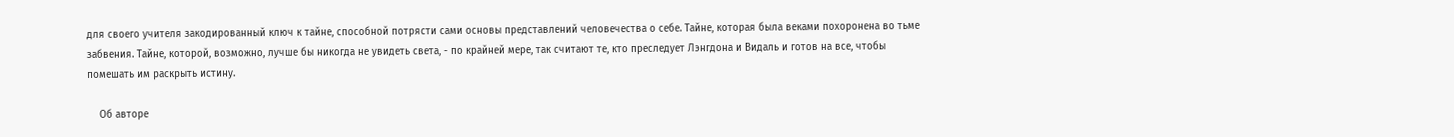для своего учителя закодированный ключ к тайне, способной потрясти сами основы представлений человечества о себе. Тайне, которая была веками похоронена во тьме забвения. Тайне, которой, возможно, лучше бы никогда не увидеть света, - по крайней мере, так считают те, кто преследует Лэнгдона и Видаль и готов на все, чтобы помешать им раскрыть истину.

    Об авторе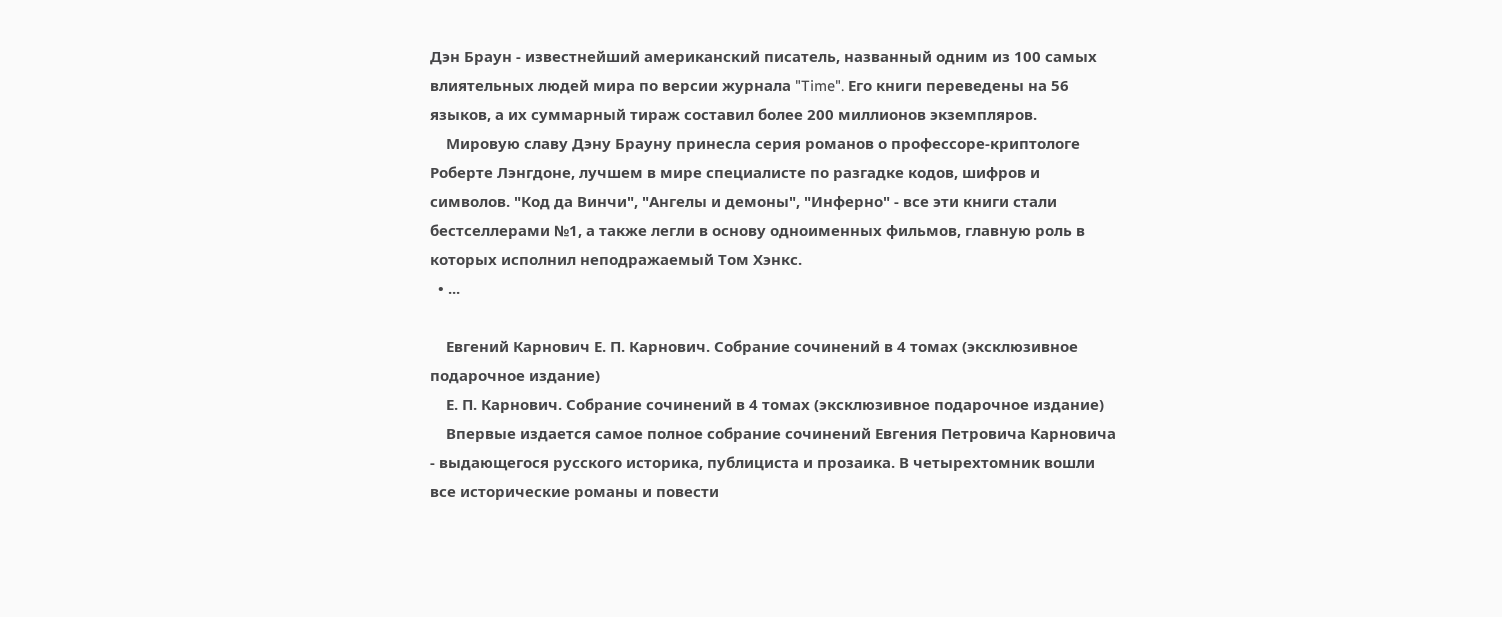Дэн Браун - известнейший американский писатель, названный одним из 100 самых влиятельных людей мира по версии журнала "Time". Его книги переведены на 56 языков, а их суммарный тираж составил более 200 миллионов экземпляров.
    Мировую славу Дэну Брауну принесла серия романов о профессоре-криптологе Роберте Лэнгдоне, лучшем в мире специалисте по разгадке кодов, шифров и символов. "Код да Винчи", "Ангелы и демоны", "Инферно" - все эти книги стали бестселлерами №1, а также легли в основу одноименных фильмов, главную роль в которых исполнил неподражаемый Том Хэнкс.
  • ...

    Евгений Карнович Е. П. Карнович. Собрание сочинений в 4 томах (эксклюзивное подарочное издание)
    Е. П. Карнович. Собрание сочинений в 4 томах (эксклюзивное подарочное издание)
    Впервые издается самое полное собрание сочинений Евгения Петровича Карновича - выдающегося русского историка, публициста и прозаика. В четырехтомник вошли все исторические романы и повести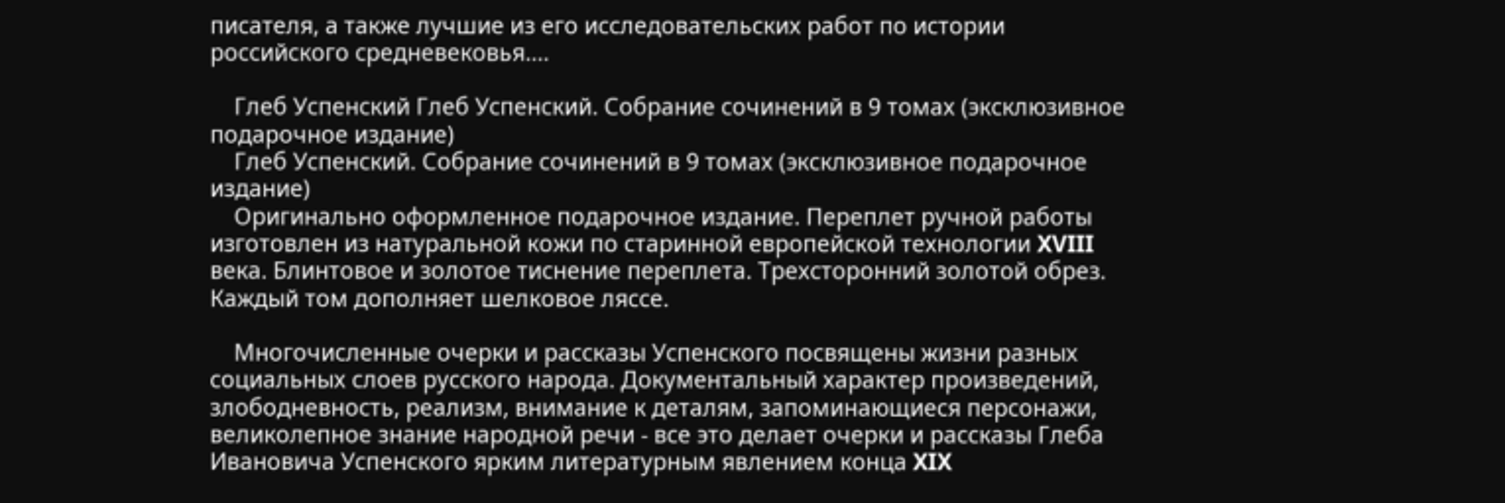писателя, а также лучшие из его исследовательских работ по истории российского средневековья....

    Глеб Успенский Глеб Успенский. Собрание сочинений в 9 томах (эксклюзивное подарочное издание)
    Глеб Успенский. Собрание сочинений в 9 томах (эксклюзивное подарочное издание)
    Оригинально оформленное подарочное издание. Переплет ручной работы изготовлен из натуральной кожи по старинной европейской технологии XVIII века. Блинтовое и золотое тиснение переплета. Трехсторонний золотой обрез. Каждый том дополняет шелковое ляссе.

    Многочисленные очерки и рассказы Успенского посвящены жизни разных социальных слоев русского народа. Документальный характер произведений, злободневность, реализм, внимание к деталям, запоминающиеся персонажи, великолепное знание народной речи - все это делает очерки и рассказы Глеба Ивановича Успенского ярким литературным явлением конца XIX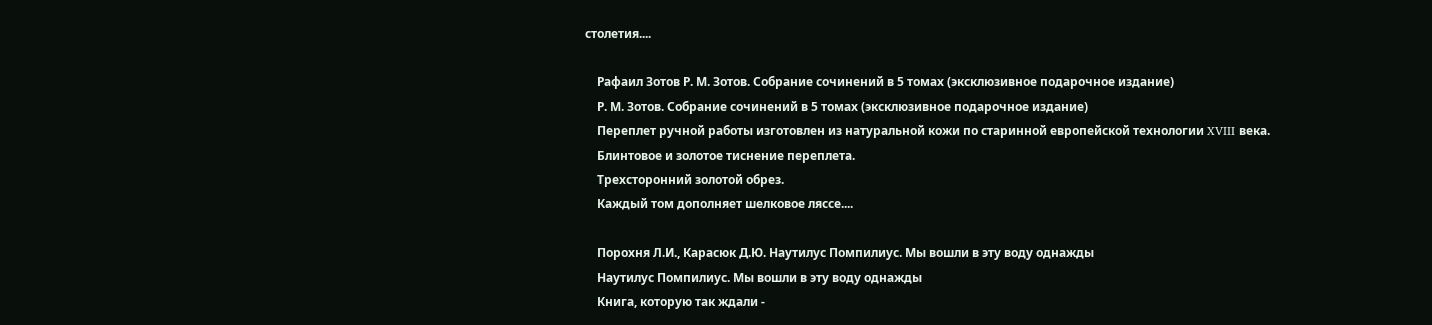столетия....

    Рафаил Зотов Р. М. Зотов. Собрание сочинений в 5 томах (эксклюзивное подарочное издание)
    Р. М. Зотов. Собрание сочинений в 5 томах (эксклюзивное подарочное издание)
    Переплет ручной работы изготовлен из натуральной кожи по старинной европейской технологии XVIII века.
    Блинтовое и золотое тиснение переплета.
    Трехсторонний золотой обрез.
    Каждый том дополняет шелковое ляссе....

    Порохня Л.И., Карасюк Д.Ю. Наутилус Помпилиус. Мы вошли в эту воду однажды
    Наутилус Помпилиус. Мы вошли в эту воду однажды
    Книга, которую так ждали -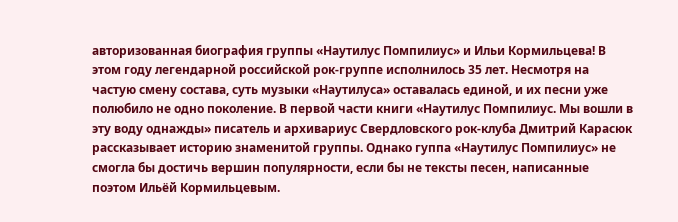авторизованная биография группы «Наутилус Помпилиус» и Ильи Кормильцева! В этом году легендарной российской рок-группе исполнилось 35 лет. Несмотря на частую смену состава, суть музыки «Наутилуса» оставалась единой, и их песни уже полюбило не одно поколение. В первой части книги «Наутилус Помпилиус. Мы вошли в эту воду однажды» писатель и архивариус Свердловского рок-клуба Дмитрий Карасюк рассказывает историю знаменитой группы. Однако гуппа «Наутилус Помпилиус» не смогла бы достичь вершин популярности, если бы не тексты песен, написанные поэтом Ильёй Кормильцевым.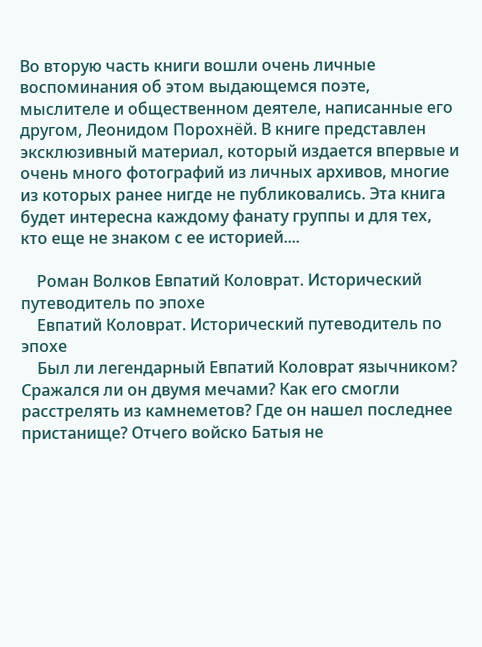Во вторую часть книги вошли очень личные воспоминания об этом выдающемся поэте, мыслителе и общественном деятеле, написанные его другом, Леонидом Порохнёй. В книге представлен эксклюзивный материал, который издается впервые и очень много фотографий из личных архивов, многие из которых ранее нигде не публиковались. Эта книга будет интересна каждому фанату группы и для тех, кто еще не знаком с ее историей....

    Роман Волков Евпатий Коловрат. Исторический путеводитель по эпохе
    Евпатий Коловрат. Исторический путеводитель по эпохе
    Был ли легендарный Евпатий Коловрат язычником? Сражался ли он двумя мечами? Как его смогли расстрелять из камнеметов? Где он нашел последнее пристанище? Отчего войско Батыя не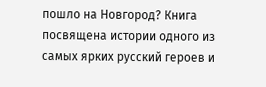пошло на Новгород? Книга посвящена истории одного из самых ярких русский героев и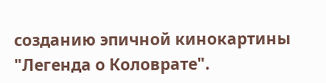созданию эпичной кинокартины "Легенда о Коловрате".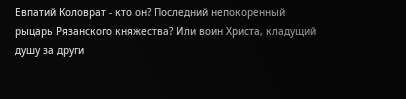Евпатий Коловрат - кто он? Последний непокоренный рыцарь Рязанского княжества? Или воин Христа, кладущий душу за други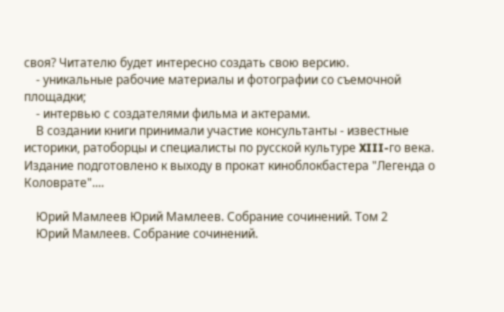своя? Читателю будет интересно создать свою версию.
    - уникальные рабочие материалы и фотографии со съемочной площадки;
    - интервью с создателями фильма и актерами.
    В создании книги принимали участие консультанты - известные историки, ратоборцы и специалисты по русской культуре XIII-го века. Издание подготовлено к выходу в прокат киноблокбастера "Легенда о Коловрате"....

    Юрий Мамлеев Юрий Мамлеев. Собрание сочинений. Том 2
    Юрий Мамлеев. Собрание сочинений.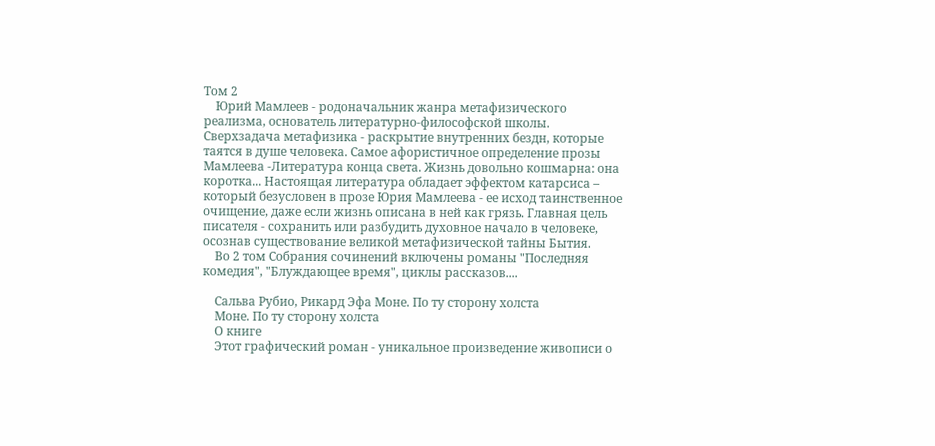Том 2
    Юрий Мамлеев - родоначальник жанра метафизического реализма, основатель литературно-философской школы. Сверхзадача метафизика - раскрытие внутренних бездн, которые таятся в душе человека. Самое афористичное определение прозы Мамлеева -Литература конца света. Жизнь довольно кошмарна: она коротка... Настоящая литература обладает эффектом катарсиса – который безусловен в прозе Юрия Мамлеева - ее исход таинственное очищение, даже если жизнь описана в ней как грязь. Главная цель писателя - сохранить или разбудить духовное начало в человеке, осознав существование великой метафизической тайны Бытия.
    Во 2 том Собрания сочинений включены романы "Последняя комедия", "Блуждающее время", циклы рассказов....

    Сальва Рубио, Рикард Эфа Моне. По ту сторону холста
    Моне. По ту сторону холста
    О книге
    Этот графический роман - уникальное произведение живописи о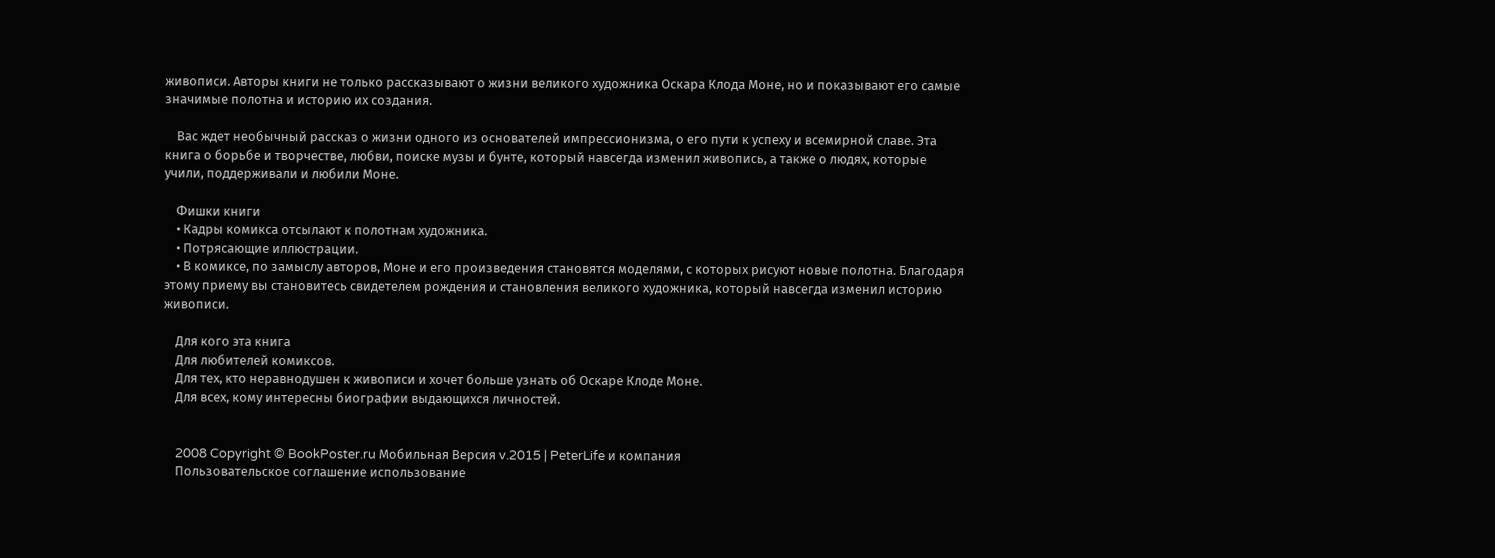живописи. Авторы книги не только рассказывают о жизни великого художника Оскара Клода Моне, но и показывают его самые значимые полотна и историю их создания.

    Вас ждет необычный рассказ о жизни одного из основателей импрессионизма, о его пути к успеху и всемирной славе. Эта книга о борьбе и творчестве, любви, поиске музы и бунте, который навсегда изменил живопись, а также о людях, которые учили, поддерживали и любили Моне.

    Фишки книги
    • Кадры комикса отсылают к полотнам художника.
    • Потрясающие иллюстрации.
    • В комиксе, по замыслу авторов, Моне и его произведения становятся моделями, с которых рисуют новые полотна. Благодаря этому приему вы становитесь свидетелем рождения и становления великого художника, который навсегда изменил историю живописи.

    Для кого эта книга
    Для любителей комиксов.
    Для тех, кто неравнодушен к живописи и хочет больше узнать об Оскаре Клоде Моне.
    Для всех, кому интересны биографии выдающихся личностей.


    2008 Copyright © BookPoster.ru Мобильная Версия v.2015 | PeterLife и компания
    Пользовательское соглашение использование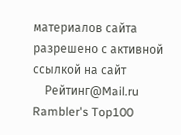материалов сайта разрешено с активной ссылкой на сайт
    Рейтинг@Mail.ru Rambler's Top100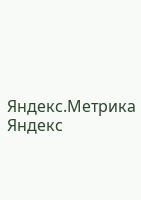Яндекс.Метрика Яндекс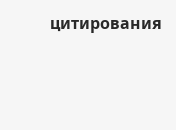цитирования